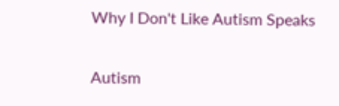Why I Don't Like Autism Speaks

Autism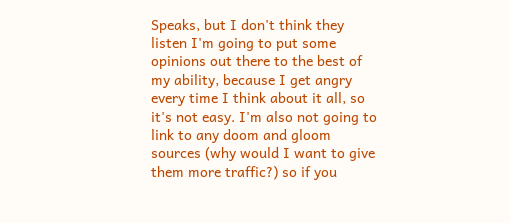Speaks, but I don't think they listen I'm going to put some opinions out there to the best of my ability, because I get angry every time I think about it all, so it's not easy. I'm also not going to link to any doom and gloom sources (why would I want to give them more traffic?) so if you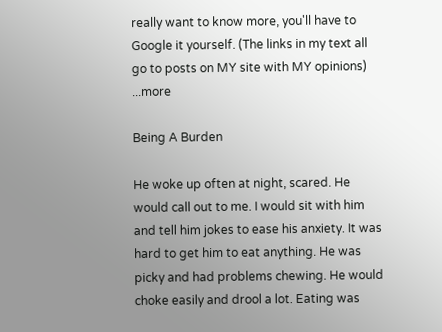really want to know more, you'll have to Google it yourself. (The links in my text all go to posts on MY site with MY opinions) ...more

Being A Burden

He woke up often at night, scared. He would call out to me. I would sit with him and tell him jokes to ease his anxiety. It was hard to get him to eat anything. He was picky and had problems chewing. He would choke easily and drool a lot. Eating was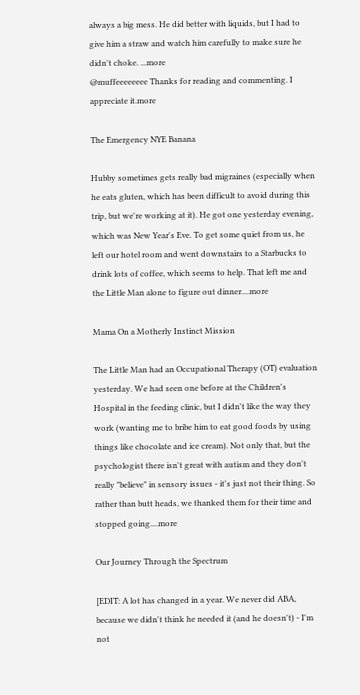always a big mess. He did better with liquids, but I had to give him a straw and watch him carefully to make sure he didn't choke. ...more
@muffeeeeeeee Thanks for reading and commenting. I appreciate it.more

The Emergency NYE Banana

Hubby sometimes gets really bad migraines (especially when he eats gluten, which has been difficult to avoid during this trip, but we're working at it). He got one yesterday evening, which was New Year's Eve. To get some quiet from us, he left our hotel room and went downstairs to a Starbucks to drink lots of coffee, which seems to help. That left me and the Little Man alone to figure out dinner....more

Mama On a Motherly Instinct Mission

The Little Man had an Occupational Therapy (OT) evaluation yesterday. We had seen one before at the Children's Hospital in the feeding clinic, but I didn't like the way they work (wanting me to bribe him to eat good foods by using things like chocolate and ice cream). Not only that, but the psychologist there isn't great with autism and they don't really "believe" in sensory issues - it's just not their thing. So rather than butt heads, we thanked them for their time and stopped going....more

Our Journey Through the Spectrum

[EDIT: A lot has changed in a year. We never did ABA, because we didn't think he needed it (and he doesn't) - I'm not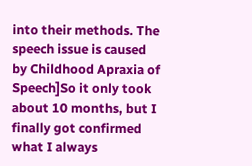into their methods. The speech issue is caused by Childhood Apraxia of Speech]So it only took about 10 months, but I finally got confirmed what I always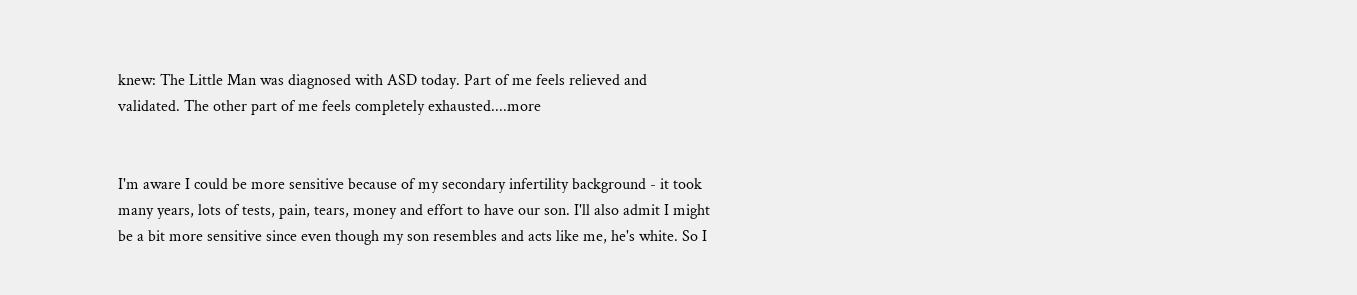knew: The Little Man was diagnosed with ASD today. Part of me feels relieved and validated. The other part of me feels completely exhausted....more


I'm aware I could be more sensitive because of my secondary infertility background - it took many years, lots of tests, pain, tears, money and effort to have our son. I'll also admit I might be a bit more sensitive since even though my son resembles and acts like me, he's white. So I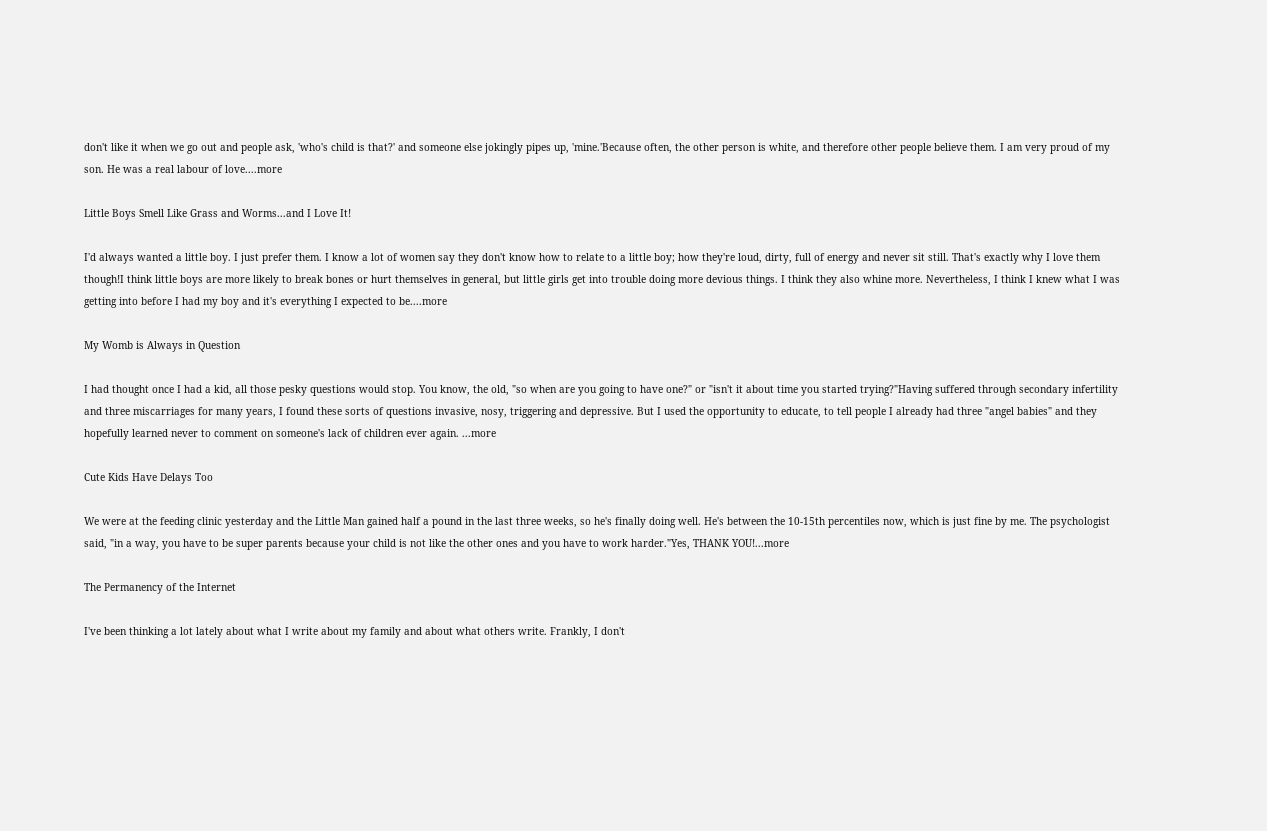don't like it when we go out and people ask, 'who's child is that?' and someone else jokingly pipes up, 'mine.'Because often, the other person is white, and therefore other people believe them. I am very proud of my son. He was a real labour of love....more

Little Boys Smell Like Grass and Worms...and I Love It!

I'd always wanted a little boy. I just prefer them. I know a lot of women say they don't know how to relate to a little boy; how they're loud, dirty, full of energy and never sit still. That's exactly why I love them though!I think little boys are more likely to break bones or hurt themselves in general, but little girls get into trouble doing more devious things. I think they also whine more. Nevertheless, I think I knew what I was getting into before I had my boy and it's everything I expected to be....more

My Womb is Always in Question

I had thought once I had a kid, all those pesky questions would stop. You know, the old, "so when are you going to have one?" or "isn't it about time you started trying?"Having suffered through secondary infertility and three miscarriages for many years, I found these sorts of questions invasive, nosy, triggering and depressive. But I used the opportunity to educate, to tell people I already had three "angel babies" and they hopefully learned never to comment on someone's lack of children ever again. ...more

Cute Kids Have Delays Too

We were at the feeding clinic yesterday and the Little Man gained half a pound in the last three weeks, so he's finally doing well. He's between the 10-15th percentiles now, which is just fine by me. The psychologist said, "in a way, you have to be super parents because your child is not like the other ones and you have to work harder."Yes, THANK YOU!...more

The Permanency of the Internet

I've been thinking a lot lately about what I write about my family and about what others write. Frankly, I don't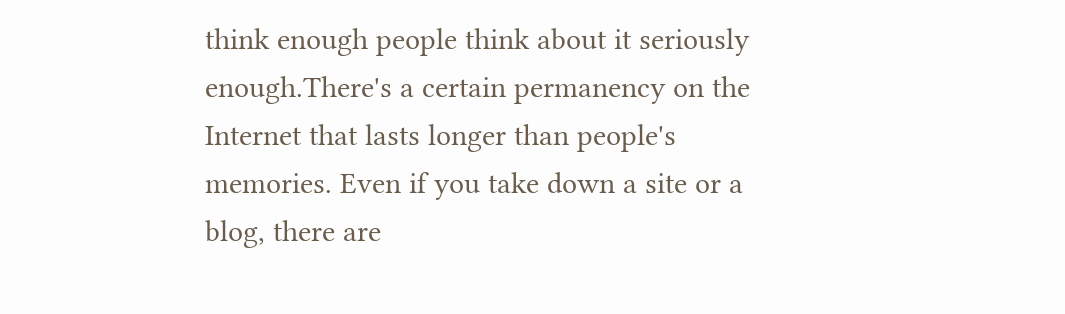think enough people think about it seriously enough.There's a certain permanency on the Internet that lasts longer than people's memories. Even if you take down a site or a blog, there are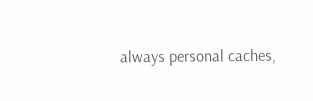always personal caches,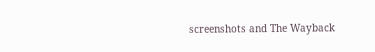screenshots and The Wayback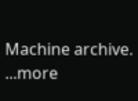Machine archive. ...more